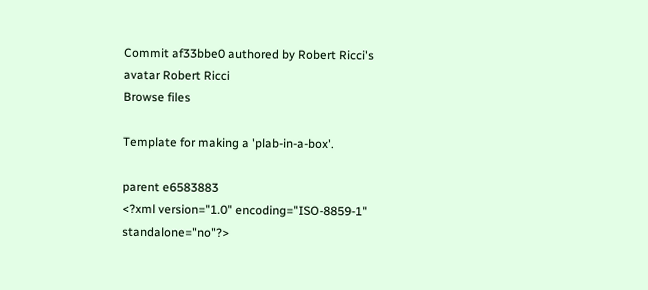Commit af33bbe0 authored by Robert Ricci's avatar Robert Ricci
Browse files

Template for making a 'plab-in-a-box'.

parent e6583883
<?xml version="1.0" encoding="ISO-8859-1" standalone="no"?>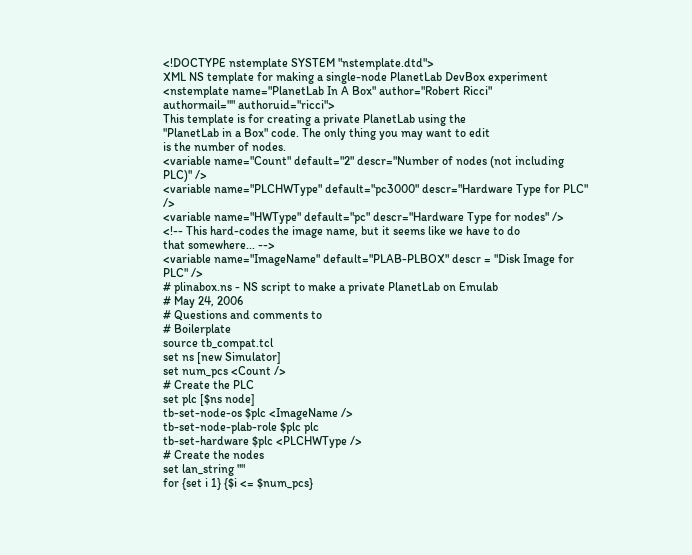<!DOCTYPE nstemplate SYSTEM "nstemplate.dtd">
XML NS template for making a single-node PlanetLab DevBox experiment
<nstemplate name="PlanetLab In A Box" author="Robert Ricci"
authormail="" authoruid="ricci">
This template is for creating a private PlanetLab using the
"PlanetLab in a Box" code. The only thing you may want to edit
is the number of nodes.
<variable name="Count" default="2" descr="Number of nodes (not including PLC)" />
<variable name="PLCHWType" default="pc3000" descr="Hardware Type for PLC" />
<variable name="HWType" default="pc" descr="Hardware Type for nodes" />
<!-- This hard-codes the image name, but it seems like we have to do
that somewhere... -->
<variable name="ImageName" default="PLAB-PLBOX" descr = "Disk Image for PLC" />
# plinabox.ns - NS script to make a private PlanetLab on Emulab
# May 24, 2006
# Questions and comments to
# Boilerplate
source tb_compat.tcl
set ns [new Simulator]
set num_pcs <Count />
# Create the PLC
set plc [$ns node]
tb-set-node-os $plc <ImageName />
tb-set-node-plab-role $plc plc
tb-set-hardware $plc <PLCHWType />
# Create the nodes
set lan_string ""
for {set i 1} {$i <= $num_pcs}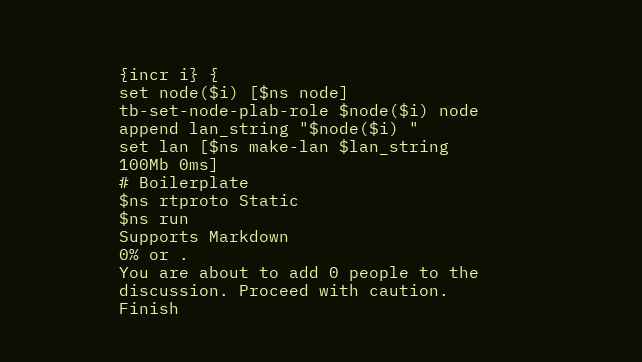{incr i} {
set node($i) [$ns node]
tb-set-node-plab-role $node($i) node
append lan_string "$node($i) "
set lan [$ns make-lan $lan_string 100Mb 0ms]
# Boilerplate
$ns rtproto Static
$ns run
Supports Markdown
0% or .
You are about to add 0 people to the discussion. Proceed with caution.
Finish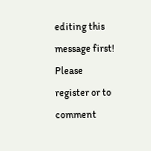editing this message first!
Please register or to comment